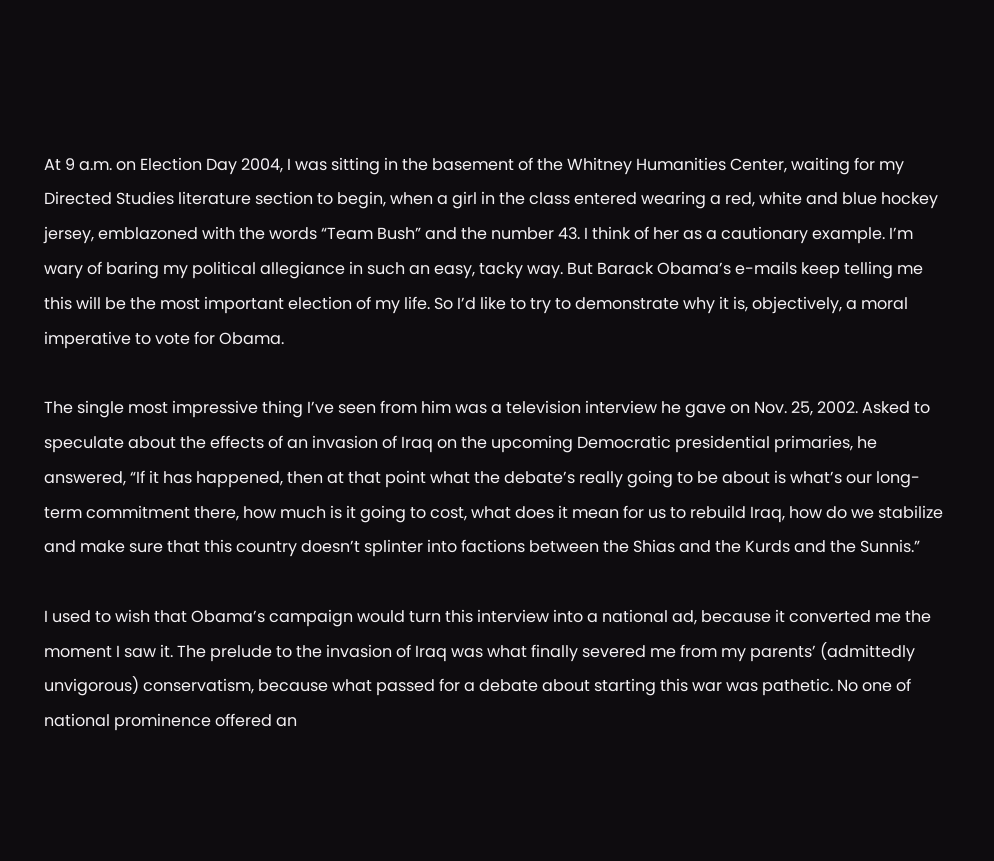At 9 a.m. on Election Day 2004, I was sitting in the basement of the Whitney Humanities Center, waiting for my Directed Studies literature section to begin, when a girl in the class entered wearing a red, white and blue hockey jersey, emblazoned with the words “Team Bush” and the number 43. I think of her as a cautionary example. I’m wary of baring my political allegiance in such an easy, tacky way. But Barack Obama’s e-mails keep telling me this will be the most important election of my life. So I’d like to try to demonstrate why it is, objectively, a moral imperative to vote for Obama.

The single most impressive thing I’ve seen from him was a television interview he gave on Nov. 25, 2002. Asked to speculate about the effects of an invasion of Iraq on the upcoming Democratic presidential primaries, he answered, “If it has happened, then at that point what the debate’s really going to be about is what’s our long-term commitment there, how much is it going to cost, what does it mean for us to rebuild Iraq, how do we stabilize and make sure that this country doesn’t splinter into factions between the Shias and the Kurds and the Sunnis.”

I used to wish that Obama’s campaign would turn this interview into a national ad, because it converted me the moment I saw it. The prelude to the invasion of Iraq was what finally severed me from my parents’ (admittedly unvigorous) conservatism, because what passed for a debate about starting this war was pathetic. No one of national prominence offered an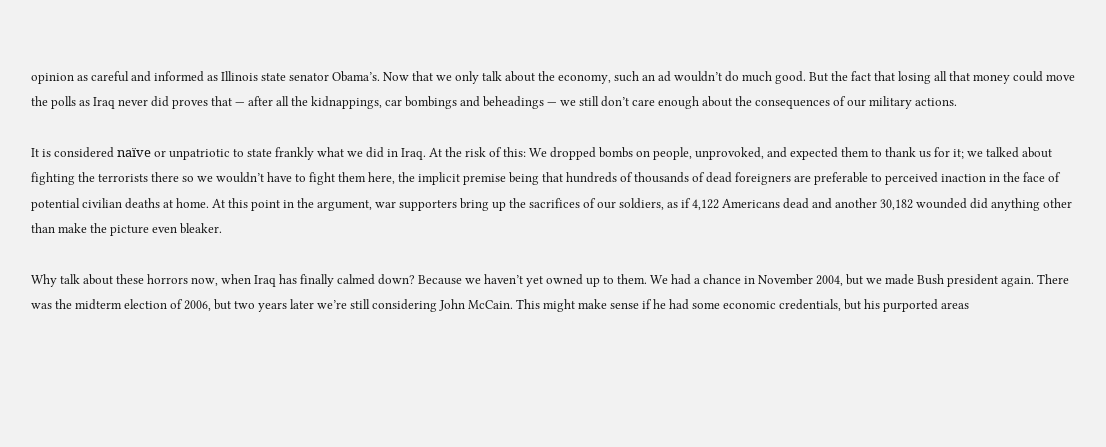opinion as careful and informed as Illinois state senator Obama’s. Now that we only talk about the economy, such an ad wouldn’t do much good. But the fact that losing all that money could move the polls as Iraq never did proves that — after all the kidnappings, car bombings and beheadings — we still don’t care enough about the consequences of our military actions.

It is considered naïve or unpatriotic to state frankly what we did in Iraq. At the risk of this: We dropped bombs on people, unprovoked, and expected them to thank us for it; we talked about fighting the terrorists there so we wouldn’t have to fight them here, the implicit premise being that hundreds of thousands of dead foreigners are preferable to perceived inaction in the face of potential civilian deaths at home. At this point in the argument, war supporters bring up the sacrifices of our soldiers, as if 4,122 Americans dead and another 30,182 wounded did anything other than make the picture even bleaker.

Why talk about these horrors now, when Iraq has finally calmed down? Because we haven’t yet owned up to them. We had a chance in November 2004, but we made Bush president again. There was the midterm election of 2006, but two years later we’re still considering John McCain. This might make sense if he had some economic credentials, but his purported areas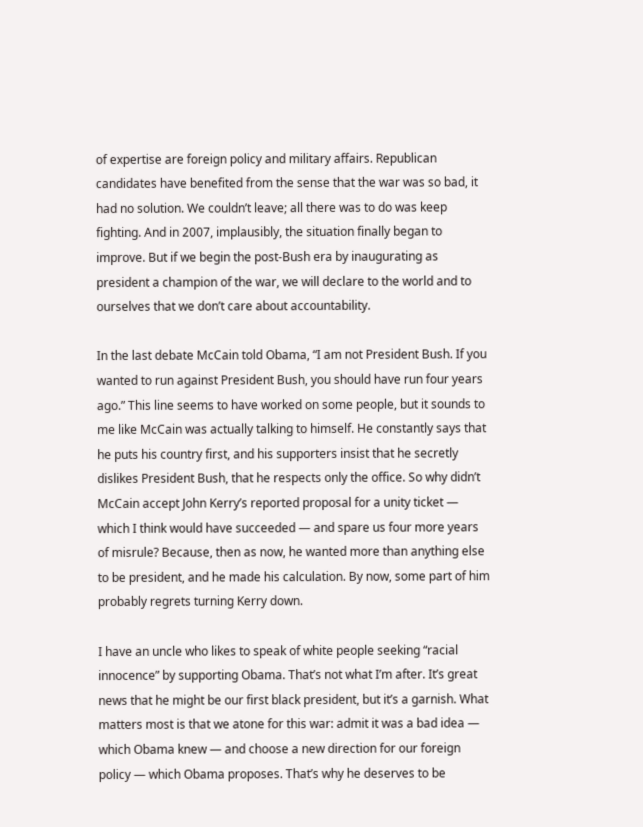of expertise are foreign policy and military affairs. Republican candidates have benefited from the sense that the war was so bad, it had no solution. We couldn’t leave; all there was to do was keep fighting. And in 2007, implausibly, the situation finally began to improve. But if we begin the post-Bush era by inaugurating as president a champion of the war, we will declare to the world and to ourselves that we don’t care about accountability.

In the last debate McCain told Obama, “I am not President Bush. If you wanted to run against President Bush, you should have run four years ago.” This line seems to have worked on some people, but it sounds to me like McCain was actually talking to himself. He constantly says that he puts his country first, and his supporters insist that he secretly dislikes President Bush, that he respects only the office. So why didn’t McCain accept John Kerry’s reported proposal for a unity ticket — which I think would have succeeded — and spare us four more years of misrule? Because, then as now, he wanted more than anything else to be president, and he made his calculation. By now, some part of him probably regrets turning Kerry down.

I have an uncle who likes to speak of white people seeking “racial innocence” by supporting Obama. That’s not what I’m after. It’s great news that he might be our first black president, but it’s a garnish. What matters most is that we atone for this war: admit it was a bad idea — which Obama knew — and choose a new direction for our foreign policy — which Obama proposes. That’s why he deserves to be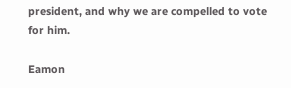president, and why we are compelled to vote for him.

Eamon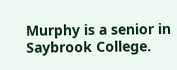Murphy is a senior in Saybrook College.